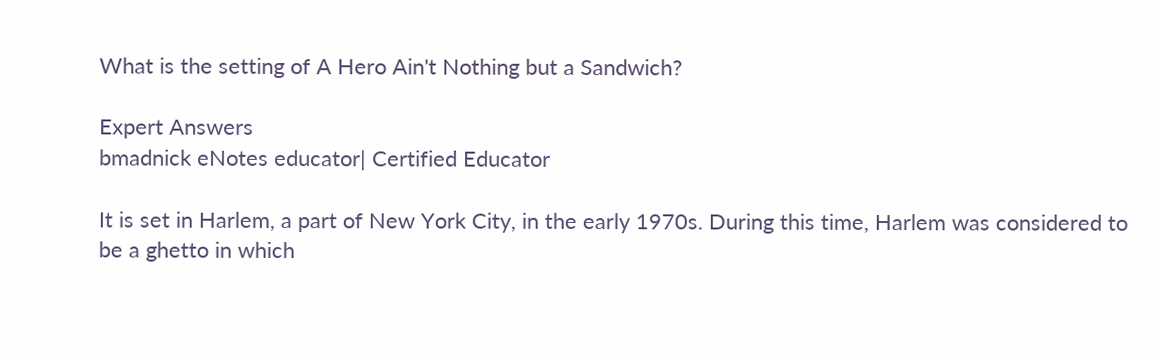What is the setting of A Hero Ain't Nothing but a Sandwich?

Expert Answers
bmadnick eNotes educator| Certified Educator

It is set in Harlem, a part of New York City, in the early 1970s. During this time, Harlem was considered to be a ghetto in which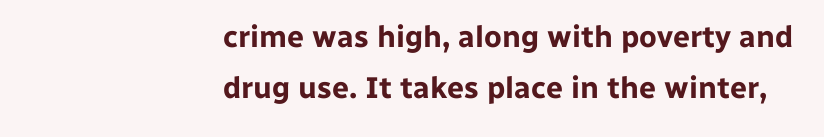crime was high, along with poverty and drug use. It takes place in the winter,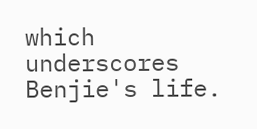which underscores Benjie's life.